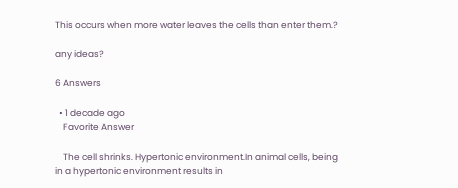This occurs when more water leaves the cells than enter them.?

any ideas?

6 Answers

  • 1 decade ago
    Favorite Answer

    The cell shrinks. Hypertonic environment.In animal cells, being in a hypertonic environment results in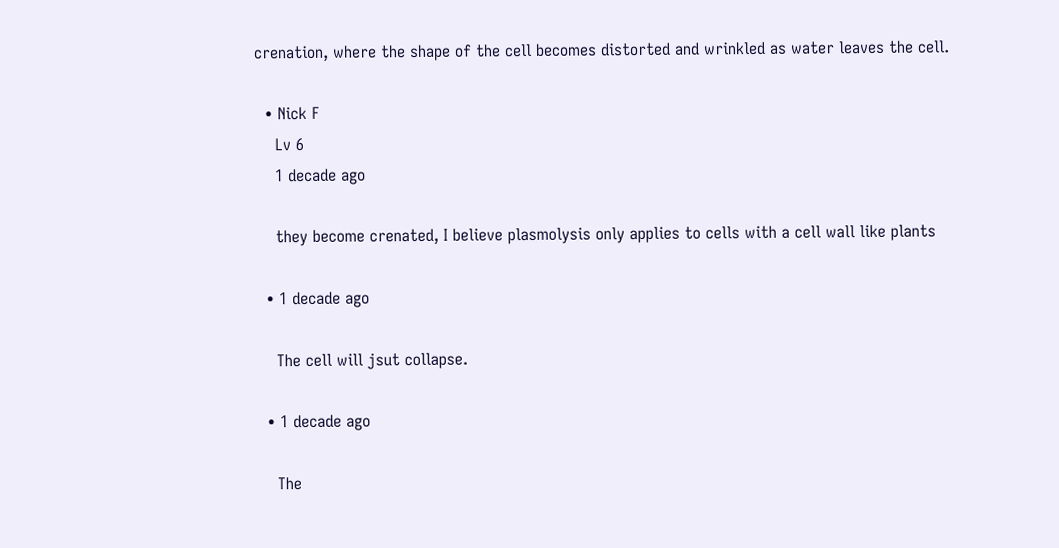crenation, where the shape of the cell becomes distorted and wrinkled as water leaves the cell.

  • Nick F
    Lv 6
    1 decade ago

    they become crenated, I believe plasmolysis only applies to cells with a cell wall like plants

  • 1 decade ago

    The cell will jsut collapse.

  • 1 decade ago

    The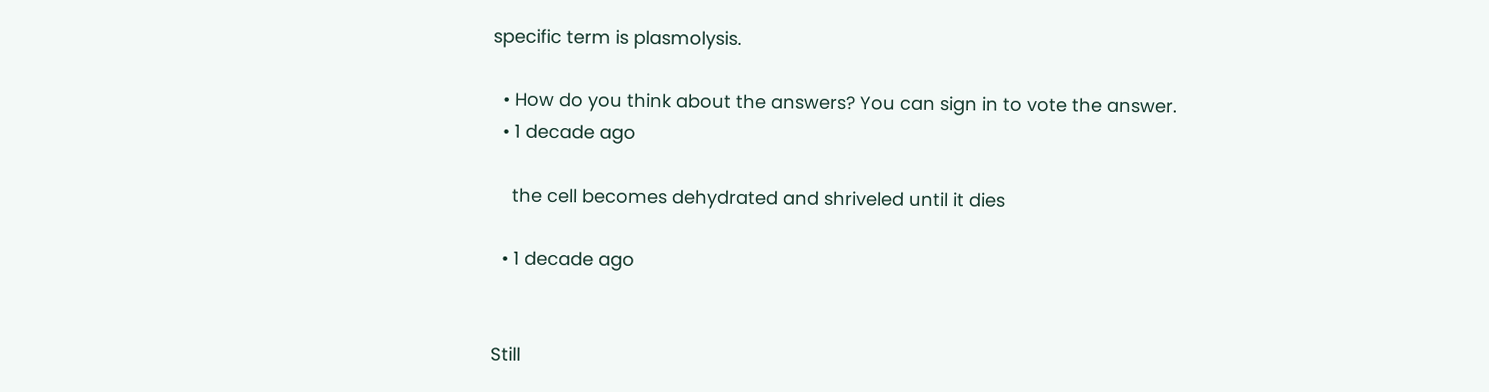specific term is plasmolysis.

  • How do you think about the answers? You can sign in to vote the answer.
  • 1 decade ago

    the cell becomes dehydrated and shriveled until it dies

  • 1 decade ago


Still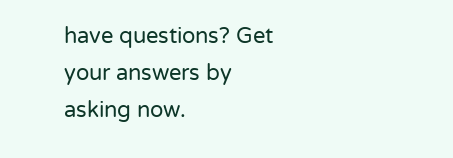have questions? Get your answers by asking now.